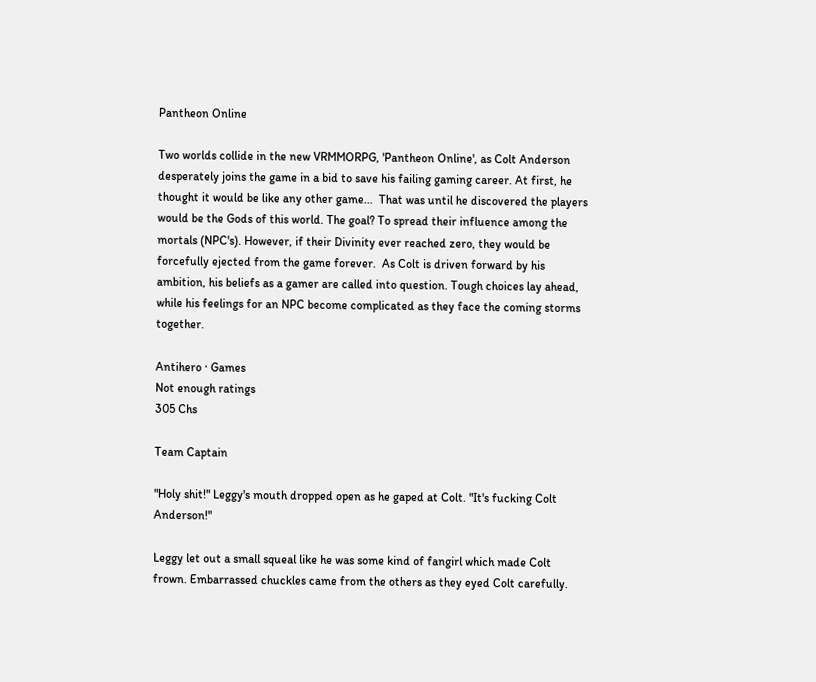Pantheon Online

Two worlds collide in the new VRMMORPG, 'Pantheon Online', as Colt Anderson desperately joins the game in a bid to save his failing gaming career. At first, he thought it would be like any other game...  That was until he discovered the players would be the Gods of this world. The goal? To spread their influence among the mortals (NPC's). However, if their Divinity ever reached zero, they would be forcefully ejected from the game forever.  As Colt is driven forward by his ambition, his beliefs as a gamer are called into question. Tough choices lay ahead, while his feelings for an NPC become complicated as they face the coming storms together.

Antihero · Games
Not enough ratings
305 Chs

Team Captain

"Holy shit!" Leggy's mouth dropped open as he gaped at Colt. "It's fucking Colt Anderson!"

Leggy let out a small squeal like he was some kind of fangirl which made Colt frown. Embarrassed chuckles came from the others as they eyed Colt carefully.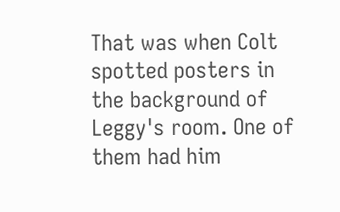That was when Colt spotted posters in the background of Leggy's room. One of them had him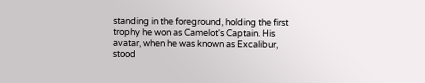standing in the foreground, holding the first trophy he won as Camelot's Captain. His avatar, when he was known as Excalibur, stood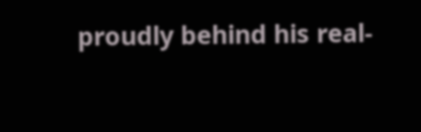proudly behind his real-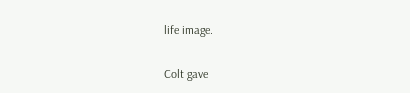life image.

Colt gave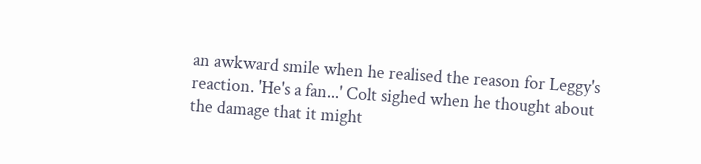an awkward smile when he realised the reason for Leggy's reaction. 'He's a fan...' Colt sighed when he thought about the damage that it might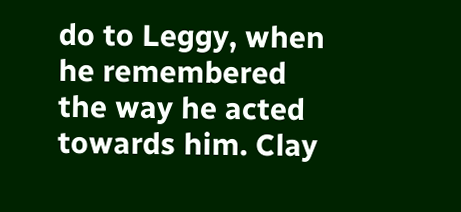do to Leggy, when he remembered the way he acted towards him. Clay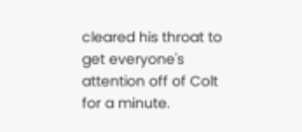cleared his throat to get everyone's attention off of Colt for a minute.